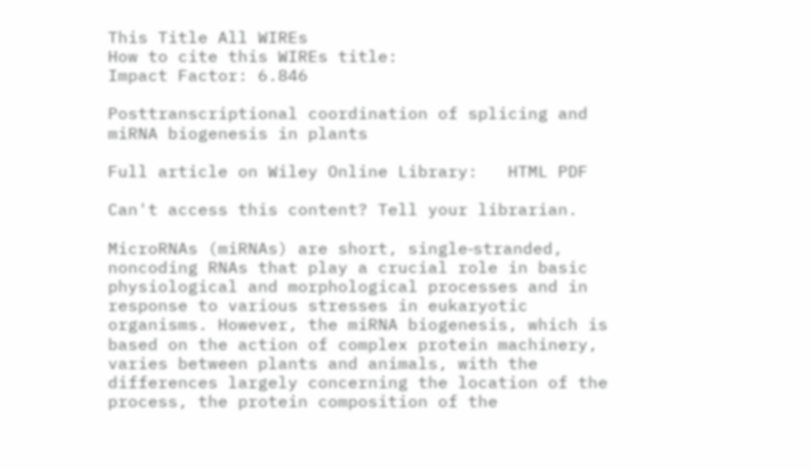This Title All WIREs
How to cite this WIREs title:
Impact Factor: 6.846

Posttranscriptional coordination of splicing and miRNA biogenesis in plants

Full article on Wiley Online Library:   HTML PDF

Can't access this content? Tell your librarian.

MicroRNAs (miRNAs) are short, single‐stranded, noncoding RNAs that play a crucial role in basic physiological and morphological processes and in response to various stresses in eukaryotic organisms. However, the miRNA biogenesis, which is based on the action of complex protein machinery, varies between plants and animals, with the differences largely concerning the location of the process, the protein composition of the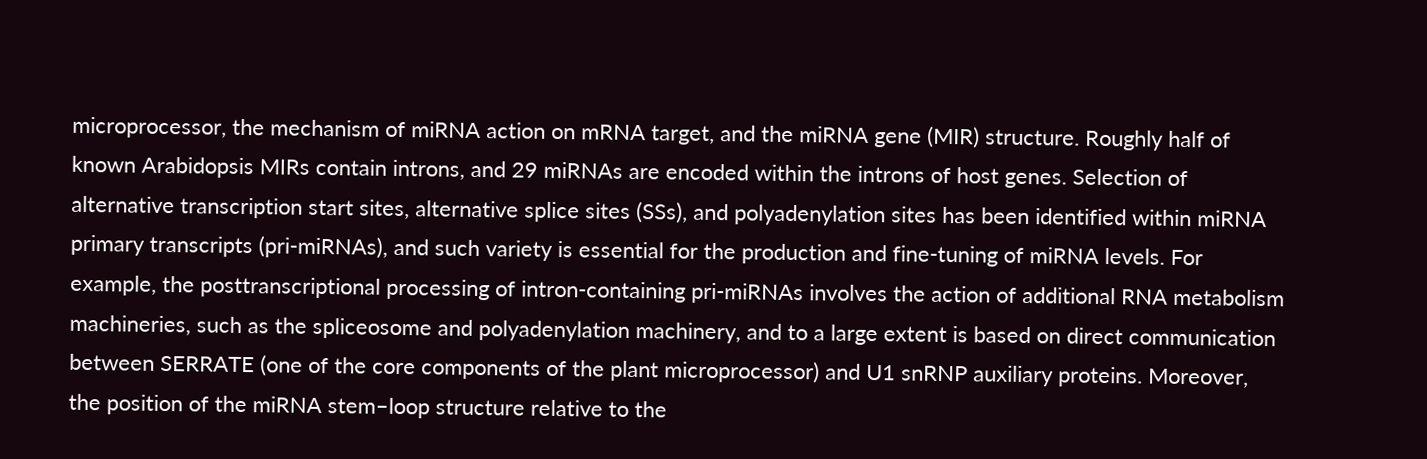microprocessor, the mechanism of miRNA action on mRNA target, and the miRNA gene (MIR) structure. Roughly half of known Arabidopsis MIRs contain introns, and 29 miRNAs are encoded within the introns of host genes. Selection of alternative transcription start sites, alternative splice sites (SSs), and polyadenylation sites has been identified within miRNA primary transcripts (pri‐miRNAs), and such variety is essential for the production and fine‐tuning of miRNA levels. For example, the posttranscriptional processing of intron‐containing pri‐miRNAs involves the action of additional RNA metabolism machineries, such as the spliceosome and polyadenylation machinery, and to a large extent is based on direct communication between SERRATE (one of the core components of the plant microprocessor) and U1 snRNP auxiliary proteins. Moreover, the position of the miRNA stem–loop structure relative to the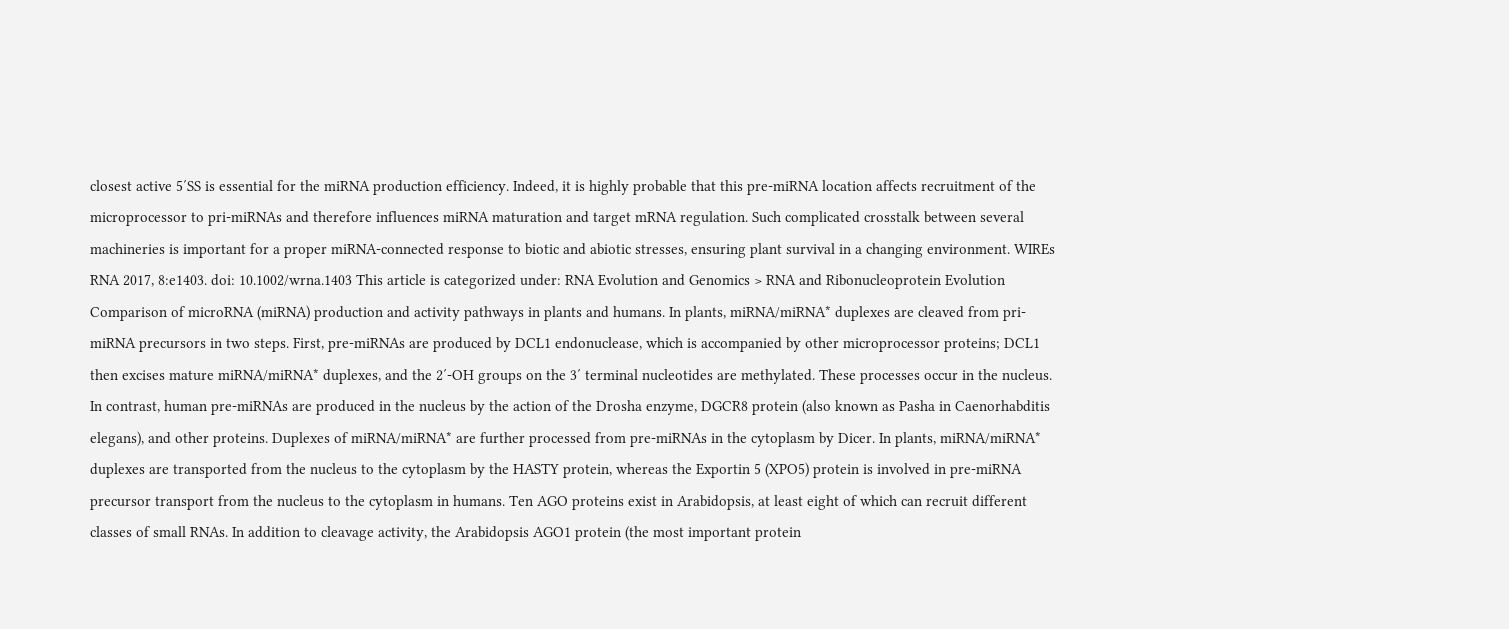closest active 5′SS is essential for the miRNA production efficiency. Indeed, it is highly probable that this pre‐miRNA location affects recruitment of the microprocessor to pri‐miRNAs and therefore influences miRNA maturation and target mRNA regulation. Such complicated crosstalk between several machineries is important for a proper miRNA‐connected response to biotic and abiotic stresses, ensuring plant survival in a changing environment. WIREs RNA 2017, 8:e1403. doi: 10.1002/wrna.1403 This article is categorized under: RNA Evolution and Genomics > RNA and Ribonucleoprotein Evolution
Comparison of microRNA (miRNA) production and activity pathways in plants and humans. In plants, miRNA/miRNA* duplexes are cleaved from pri‐miRNA precursors in two steps. First, pre‐miRNAs are produced by DCL1 endonuclease, which is accompanied by other microprocessor proteins; DCL1 then excises mature miRNA/miRNA* duplexes, and the 2′‐OH groups on the 3′ terminal nucleotides are methylated. These processes occur in the nucleus. In contrast, human pre‐miRNAs are produced in the nucleus by the action of the Drosha enzyme, DGCR8 protein (also known as Pasha in Caenorhabditis elegans), and other proteins. Duplexes of miRNA/miRNA* are further processed from pre‐miRNAs in the cytoplasm by Dicer. In plants, miRNA/miRNA* duplexes are transported from the nucleus to the cytoplasm by the HASTY protein, whereas the Exportin 5 (XPO5) protein is involved in pre‐miRNA precursor transport from the nucleus to the cytoplasm in humans. Ten AGO proteins exist in Arabidopsis, at least eight of which can recruit different classes of small RNAs. In addition to cleavage activity, the Arabidopsis AGO1 protein (the most important protein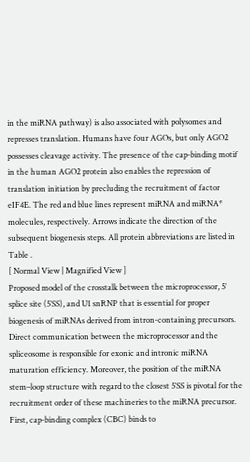in the miRNA pathway) is also associated with polysomes and represses translation. Humans have four AGOs, but only AGO2 possesses cleavage activity. The presence of the cap‐binding motif in the human AGO2 protein also enables the repression of translation initiation by precluding the recruitment of factor eIF4E. The red and blue lines represent miRNA and miRNA* molecules, respectively. Arrows indicate the direction of the subsequent biogenesis steps. All protein abbreviations are listed in Table .
[ Normal View | Magnified View ]
Proposed model of the crosstalk between the microprocessor, 5′ splice site (5′SS), and U1 snRNP that is essential for proper biogenesis of miRNAs derived from intron‐containing precursors. Direct communication between the microprocessor and the spliceosome is responsible for exonic and intronic miRNA maturation efficiency. Moreover, the position of the miRNA stem–loop structure with regard to the closest 5′SS is pivotal for the recruitment order of these machineries to the miRNA precursor. First, cap‐binding complex (CBC) binds to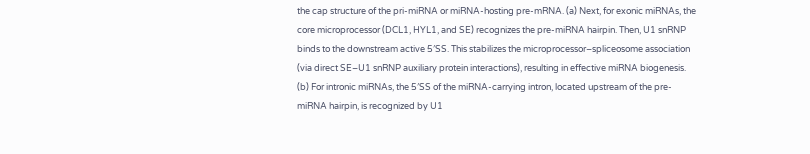the cap structure of the pri‐miRNA or miRNA‐hosting pre‐mRNA. (a) Next, for exonic miRNAs, the core microprocessor (DCL1, HYL1, and SE) recognizes the pre‐miRNA hairpin. Then, U1 snRNP binds to the downstream active 5′SS. This stabilizes the microprocessor–spliceosome association (via direct SE–U1 snRNP auxiliary protein interactions), resulting in effective miRNA biogenesis. (b) For intronic miRNAs, the 5′SS of the miRNA‐carrying intron, located upstream of the pre‐miRNA hairpin, is recognized by U1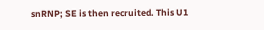snRNP; SE is then recruited. This U1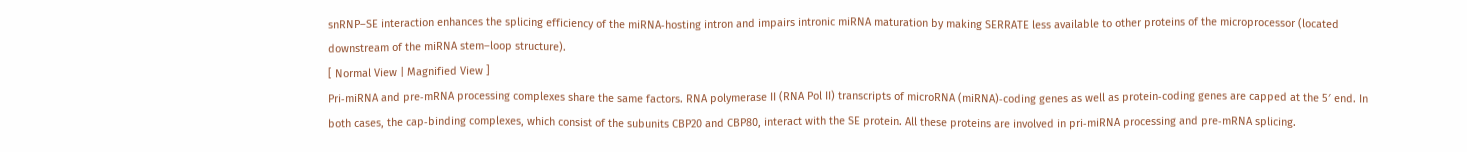snRNP–SE interaction enhances the splicing efficiency of the miRNA‐hosting intron and impairs intronic miRNA maturation by making SERRATE less available to other proteins of the microprocessor (located downstream of the miRNA stem–loop structure).
[ Normal View | Magnified View ]
Pri‐miRNA and pre‐mRNA processing complexes share the same factors. RNA polymerase II (RNA Pol II) transcripts of microRNA (miRNA)‐coding genes as well as protein‐coding genes are capped at the 5′ end. In both cases, the cap‐binding complexes, which consist of the subunits CBP20 and CBP80, interact with the SE protein. All these proteins are involved in pri‐miRNA processing and pre‐mRNA splicing.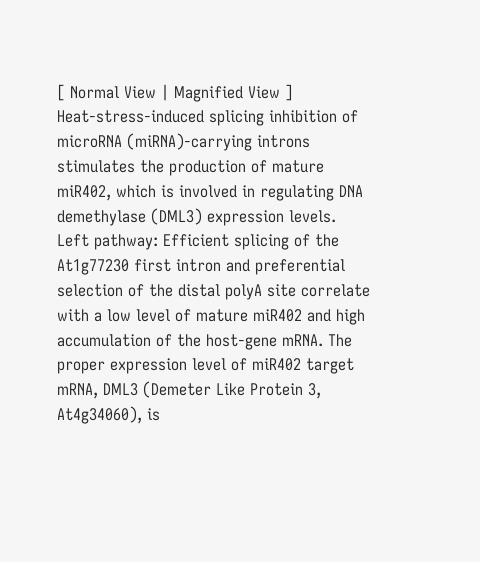[ Normal View | Magnified View ]
Heat‐stress‐induced splicing inhibition of microRNA (miRNA)‐carrying introns stimulates the production of mature miR402, which is involved in regulating DNA demethylase (DML3) expression levels. Left pathway: Efficient splicing of the At1g77230 first intron and preferential selection of the distal polyA site correlate with a low level of mature miR402 and high accumulation of the host‐gene mRNA. The proper expression level of miR402 target mRNA, DML3 (Demeter Like Protein 3, At4g34060), is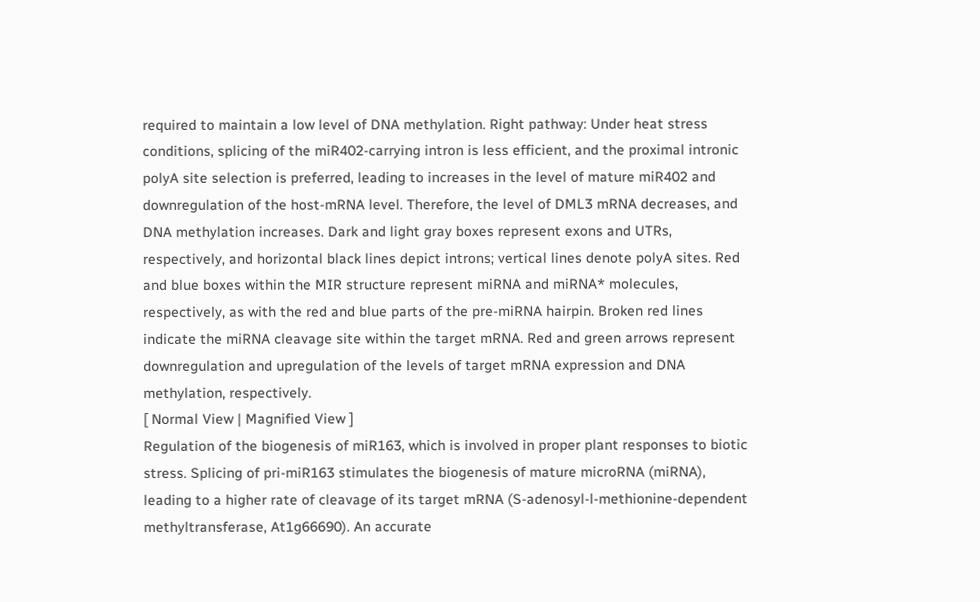required to maintain a low level of DNA methylation. Right pathway: Under heat stress conditions, splicing of the miR402‐carrying intron is less efficient, and the proximal intronic polyA site selection is preferred, leading to increases in the level of mature miR402 and downregulation of the host‐mRNA level. Therefore, the level of DML3 mRNA decreases, and DNA methylation increases. Dark and light gray boxes represent exons and UTRs, respectively, and horizontal black lines depict introns; vertical lines denote polyA sites. Red and blue boxes within the MIR structure represent miRNA and miRNA* molecules, respectively, as with the red and blue parts of the pre‐miRNA hairpin. Broken red lines indicate the miRNA cleavage site within the target mRNA. Red and green arrows represent downregulation and upregulation of the levels of target mRNA expression and DNA methylation, respectively.
[ Normal View | Magnified View ]
Regulation of the biogenesis of miR163, which is involved in proper plant responses to biotic stress. Splicing of pri‐miR163 stimulates the biogenesis of mature microRNA (miRNA), leading to a higher rate of cleavage of its target mRNA (S‐adenosyl‐l‐methionine‐dependent methyltransferase, At1g66690). An accurate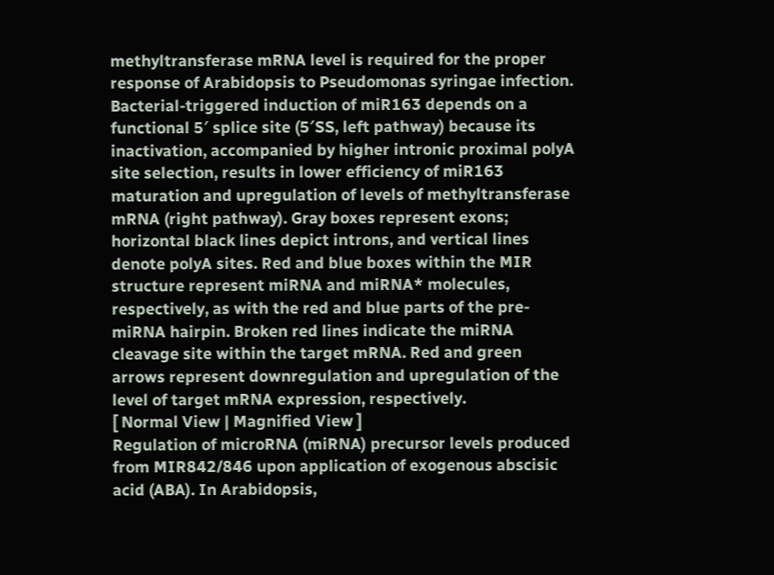methyltransferase mRNA level is required for the proper response of Arabidopsis to Pseudomonas syringae infection. Bacterial‐triggered induction of miR163 depends on a functional 5′ splice site (5′SS, left pathway) because its inactivation, accompanied by higher intronic proximal polyA site selection, results in lower efficiency of miR163 maturation and upregulation of levels of methyltransferase mRNA (right pathway). Gray boxes represent exons; horizontal black lines depict introns, and vertical lines denote polyA sites. Red and blue boxes within the MIR structure represent miRNA and miRNA* molecules, respectively, as with the red and blue parts of the pre‐miRNA hairpin. Broken red lines indicate the miRNA cleavage site within the target mRNA. Red and green arrows represent downregulation and upregulation of the level of target mRNA expression, respectively.
[ Normal View | Magnified View ]
Regulation of microRNA (miRNA) precursor levels produced from MIR842/846 upon application of exogenous abscisic acid (ABA). In Arabidopsis,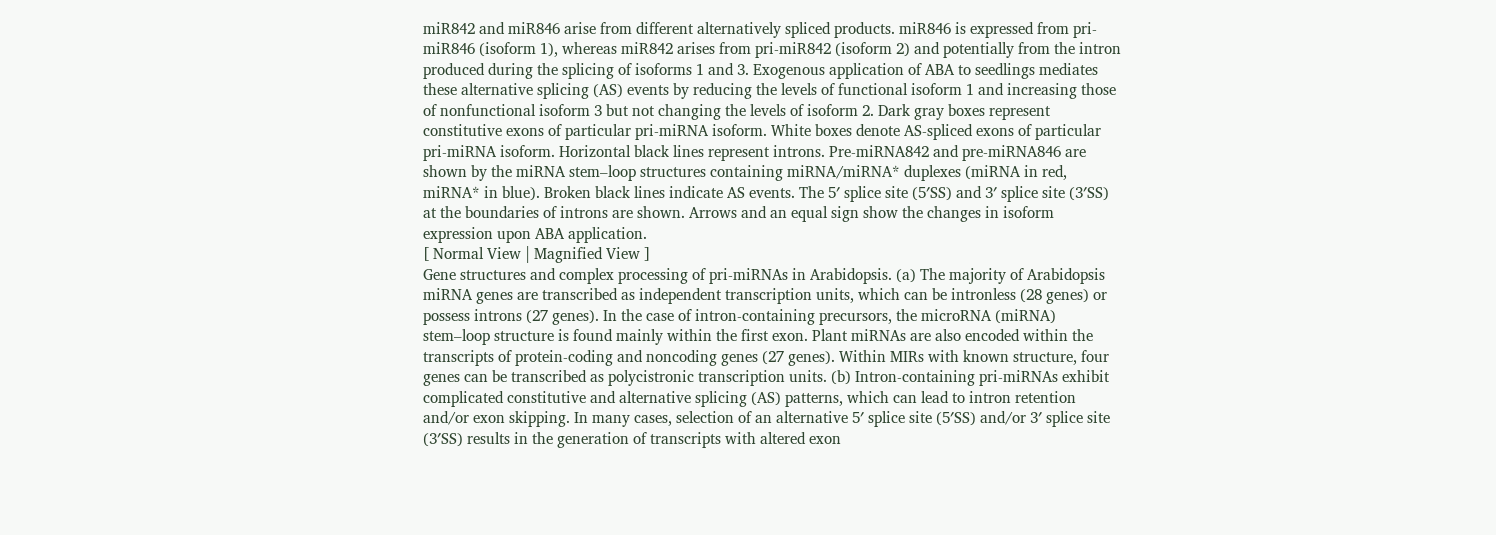miR842 and miR846 arise from different alternatively spliced products. miR846 is expressed from pri‐miR846 (isoform 1), whereas miR842 arises from pri‐miR842 (isoform 2) and potentially from the intron produced during the splicing of isoforms 1 and 3. Exogenous application of ABA to seedlings mediates these alternative splicing (AS) events by reducing the levels of functional isoform 1 and increasing those of nonfunctional isoform 3 but not changing the levels of isoform 2. Dark gray boxes represent constitutive exons of particular pri‐miRNA isoform. White boxes denote AS‐spliced exons of particular pri‐miRNA isoform. Horizontal black lines represent introns. Pre‐miRNA842 and pre‐miRNA846 are shown by the miRNA stem–loop structures containing miRNA/miRNA* duplexes (miRNA in red, miRNA* in blue). Broken black lines indicate AS events. The 5′ splice site (5′SS) and 3′ splice site (3′SS) at the boundaries of introns are shown. Arrows and an equal sign show the changes in isoform expression upon ABA application.
[ Normal View | Magnified View ]
Gene structures and complex processing of pri‐miRNAs in Arabidopsis. (a) The majority of Arabidopsis miRNA genes are transcribed as independent transcription units, which can be intronless (28 genes) or possess introns (27 genes). In the case of intron‐containing precursors, the microRNA (miRNA) stem–loop structure is found mainly within the first exon. Plant miRNAs are also encoded within the transcripts of protein‐coding and noncoding genes (27 genes). Within MIRs with known structure, four genes can be transcribed as polycistronic transcription units. (b) Intron‐containing pri‐miRNAs exhibit complicated constitutive and alternative splicing (AS) patterns, which can lead to intron retention and/or exon skipping. In many cases, selection of an alternative 5′ splice site (5′SS) and/or 3′ splice site (3′SS) results in the generation of transcripts with altered exon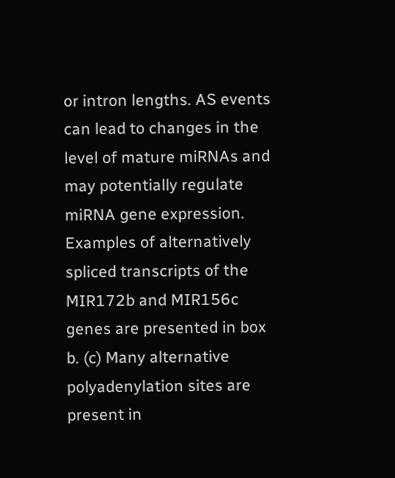or intron lengths. AS events can lead to changes in the level of mature miRNAs and may potentially regulate miRNA gene expression. Examples of alternatively spliced transcripts of the MIR172b and MIR156c genes are presented in box b. (c) Many alternative polyadenylation sites are present in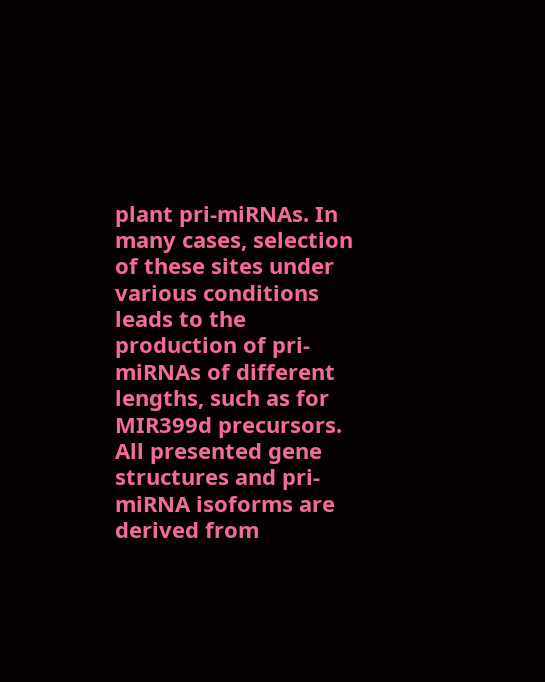plant pri‐miRNAs. In many cases, selection of these sites under various conditions leads to the production of pri‐miRNAs of different lengths, such as for MIR399d precursors. All presented gene structures and pri‐miRNA isoforms are derived from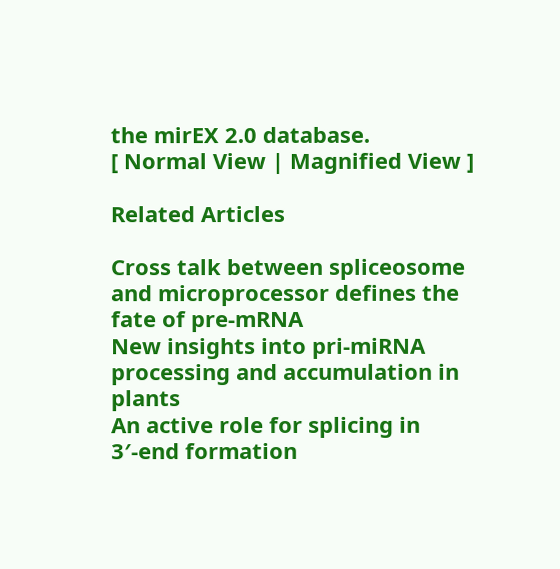the mirEX 2.0 database.
[ Normal View | Magnified View ]

Related Articles

Cross talk between spliceosome and microprocessor defines the fate of pre‐mRNA
New insights into pri‐miRNA processing and accumulation in plants
An active role for splicing in 3′‐end formation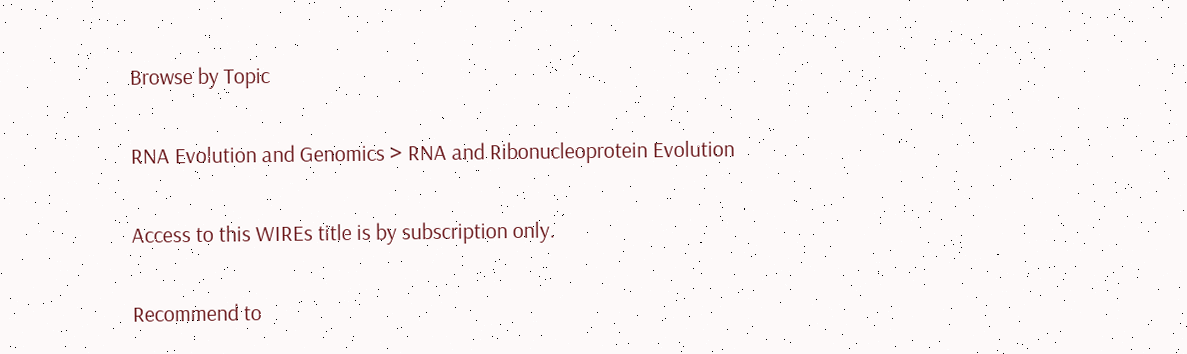Browse by Topic

RNA Evolution and Genomics > RNA and Ribonucleoprotein Evolution

Access to this WIREs title is by subscription only.

Recommend to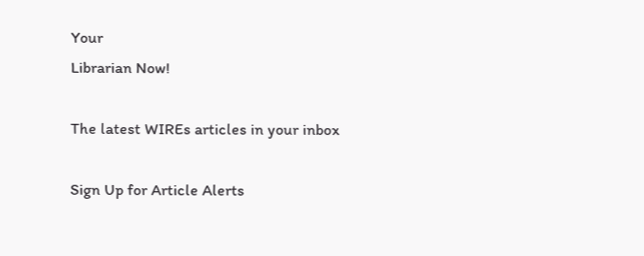Your
Librarian Now!

The latest WIREs articles in your inbox

Sign Up for Article Alerts